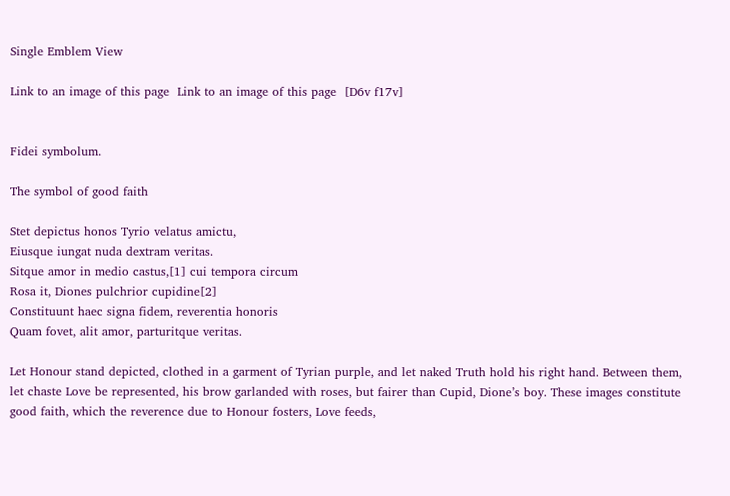Single Emblem View

Link to an image of this page  Link to an image of this page  [D6v f17v]


Fidei symbolum.

The symbol of good faith

Stet depictus honos Tyrio velatus amictu,
Eiusque iungat nuda dextram veritas.
Sitque amor in medio castus,[1] cui tempora circum
Rosa it, Diones pulchrior cupidine[2]
Constituunt haec signa fidem, reverentia honoris
Quam fovet, alit amor, parturitque veritas.

Let Honour stand depicted, clothed in a garment of Tyrian purple, and let naked Truth hold his right hand. Between them, let chaste Love be represented, his brow garlanded with roses, but fairer than Cupid, Dione’s boy. These images constitute good faith, which the reverence due to Honour fosters, Love feeds,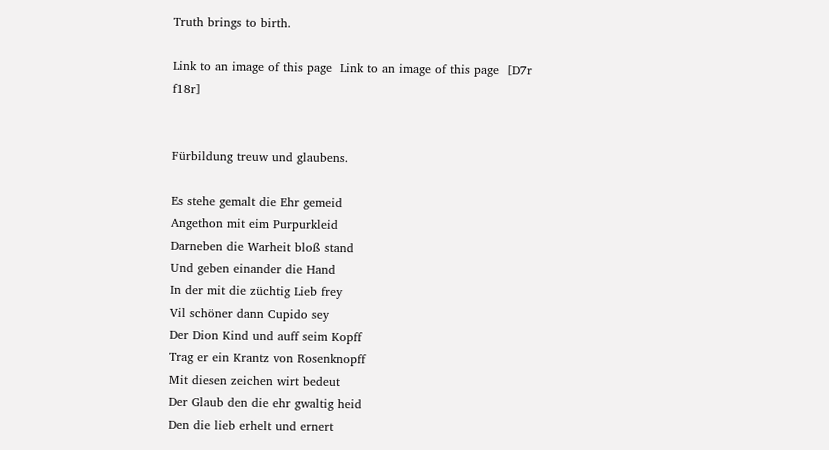Truth brings to birth.

Link to an image of this page  Link to an image of this page  [D7r f18r]


Fürbildung treuw und glaubens.

Es stehe gemalt die Ehr gemeid
Angethon mit eim Purpurkleid
Darneben die Warheit bloß stand
Und geben einander die Hand
In der mit die züchtig Lieb frey
Vil schöner dann Cupido sey
Der Dion Kind und auff seim Kopff
Trag er ein Krantz von Rosenknopff
Mit diesen zeichen wirt bedeut
Der Glaub den die ehr gwaltig heid
Den die lieb erhelt und ernert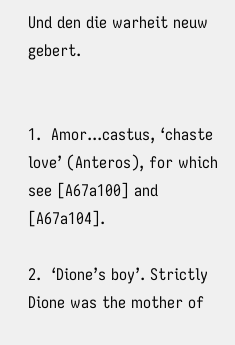Und den die warheit neuw gebert.


1.  Amor...castus, ‘chaste love’ (Anteros), for which see [A67a100] and [A67a104].

2.  ‘Dione’s boy’. Strictly Dione was the mother of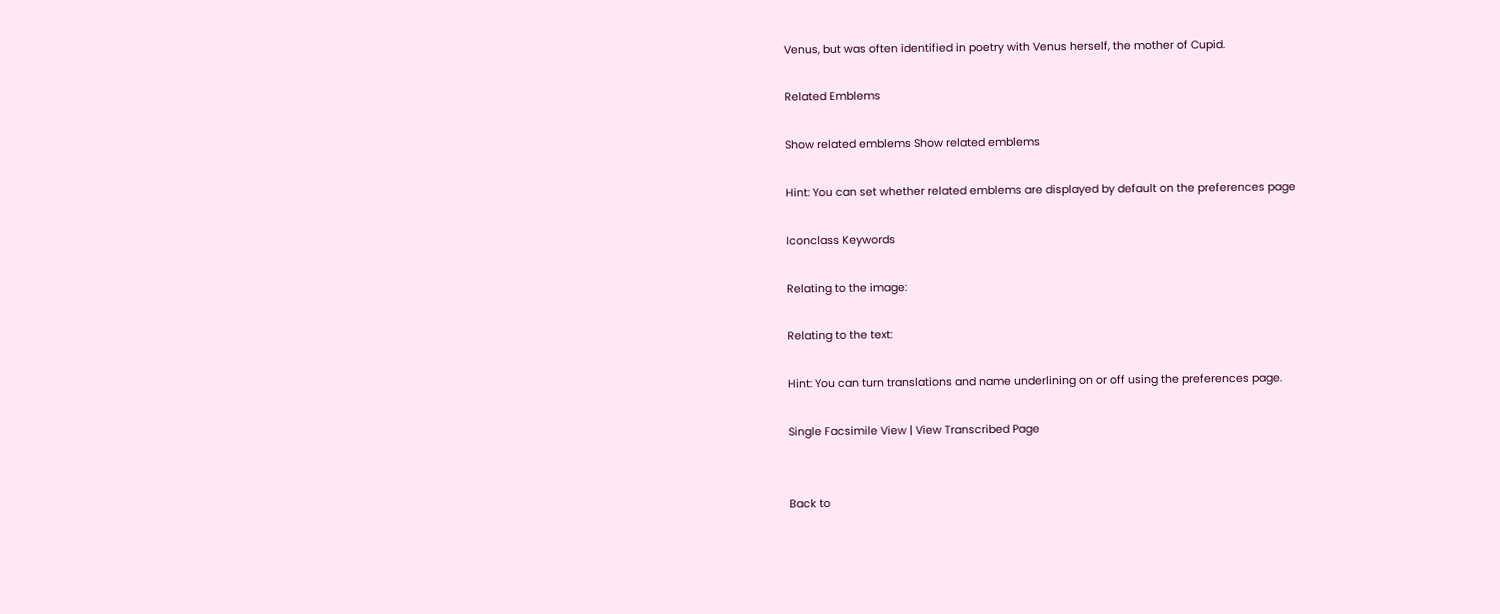Venus, but was often identified in poetry with Venus herself, the mother of Cupid.

Related Emblems

Show related emblems Show related emblems

Hint: You can set whether related emblems are displayed by default on the preferences page

Iconclass Keywords

Relating to the image:

Relating to the text:

Hint: You can turn translations and name underlining on or off using the preferences page.

Single Facsimile View | View Transcribed Page


Back to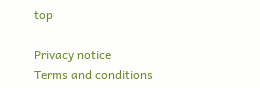top

Privacy notice
Terms and conditions